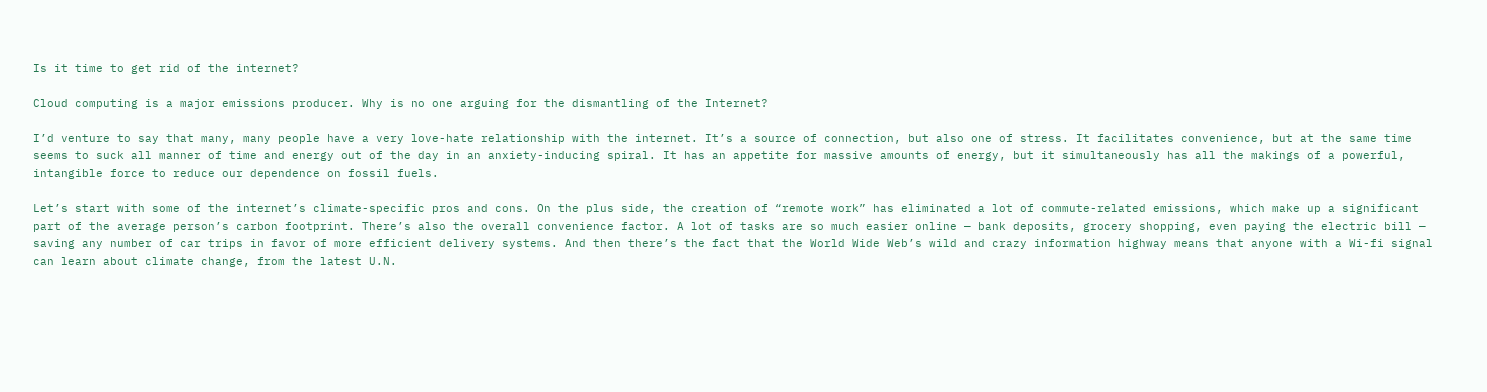Is it time to get rid of the internet?

Cloud computing is a major emissions producer. Why is no one arguing for the dismantling of the Internet?

I’d venture to say that many, many people have a very love-hate relationship with the internet. It’s a source of connection, but also one of stress. It facilitates convenience, but at the same time seems to suck all manner of time and energy out of the day in an anxiety-inducing spiral. It has an appetite for massive amounts of energy, but it simultaneously has all the makings of a powerful, intangible force to reduce our dependence on fossil fuels.

Let’s start with some of the internet’s climate-specific pros and cons. On the plus side, the creation of “remote work” has eliminated a lot of commute-related emissions, which make up a significant part of the average person’s carbon footprint. There’s also the overall convenience factor. A lot of tasks are so much easier online — bank deposits, grocery shopping, even paying the electric bill — saving any number of car trips in favor of more efficient delivery systems. And then there’s the fact that the World Wide Web’s wild and crazy information highway means that anyone with a Wi-fi signal can learn about climate change, from the latest U.N.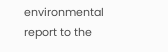environmental report to the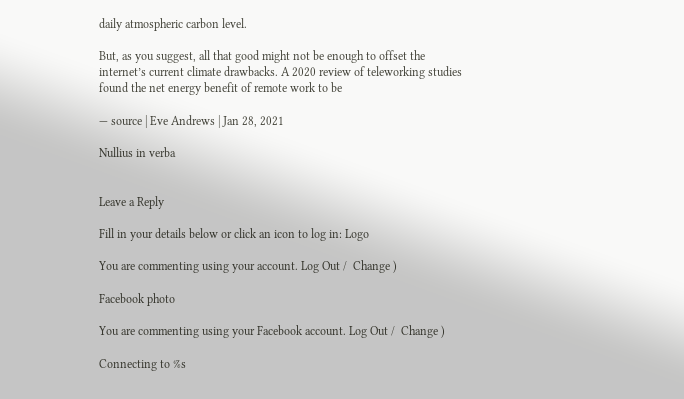daily atmospheric carbon level.

But, as you suggest, all that good might not be enough to offset the internet’s current climate drawbacks. A 2020 review of teleworking studies found the net energy benefit of remote work to be

— source | Eve Andrews | Jan 28, 2021

Nullius in verba


Leave a Reply

Fill in your details below or click an icon to log in: Logo

You are commenting using your account. Log Out /  Change )

Facebook photo

You are commenting using your Facebook account. Log Out /  Change )

Connecting to %s